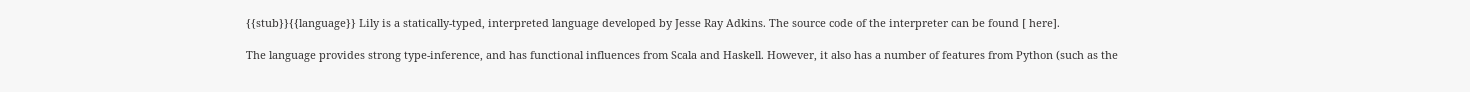{{stub}}{{language}} Lily is a statically-typed, interpreted language developed by Jesse Ray Adkins. The source code of the interpreter can be found [ here].

The language provides strong type-inference, and has functional influences from Scala and Haskell. However, it also has a number of features from Python (such as the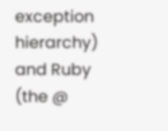exception hierarchy) and Ruby (the @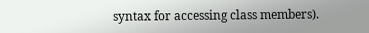syntax for accessing class members).